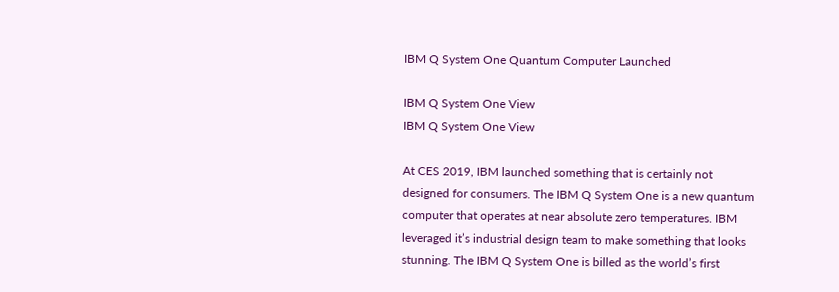IBM Q System One Quantum Computer Launched

IBM Q System One View
IBM Q System One View

At CES 2019, IBM launched something that is certainly not designed for consumers. The IBM Q System One is a new quantum computer that operates at near absolute zero temperatures. IBM leveraged it’s industrial design team to make something that looks stunning. The IBM Q System One is billed as the world’s first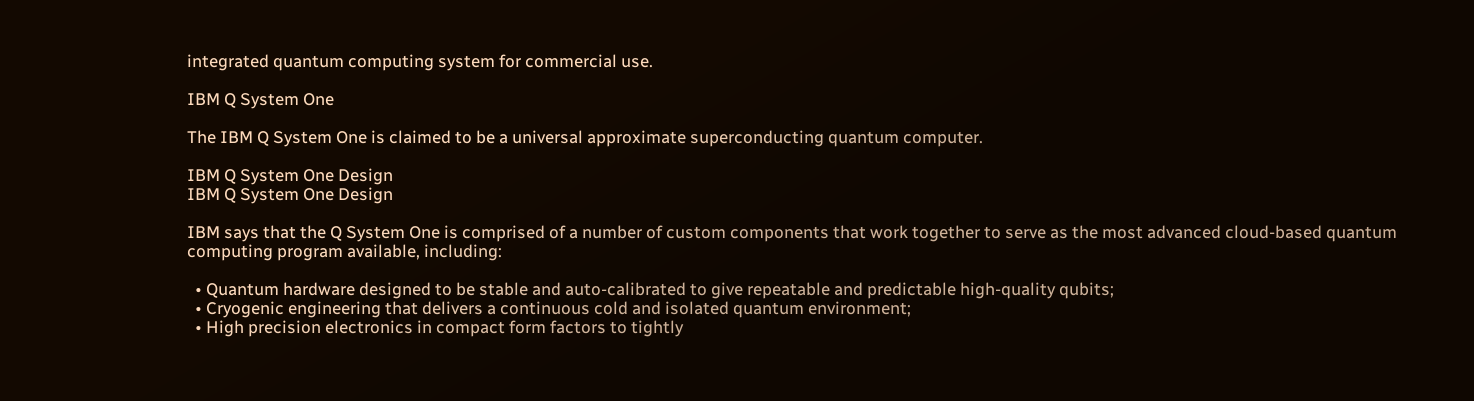integrated quantum computing system for commercial use.

IBM Q System One

The IBM Q System One is claimed to be a universal approximate superconducting quantum computer.

IBM Q System One Design
IBM Q System One Design

IBM says that the Q System One is comprised of a number of custom components that work together to serve as the most advanced cloud-based quantum computing program available, including:

  • Quantum hardware designed to be stable and auto-calibrated to give repeatable and predictable high-quality qubits;
  • Cryogenic engineering that delivers a continuous cold and isolated quantum environment;
  • High precision electronics in compact form factors to tightly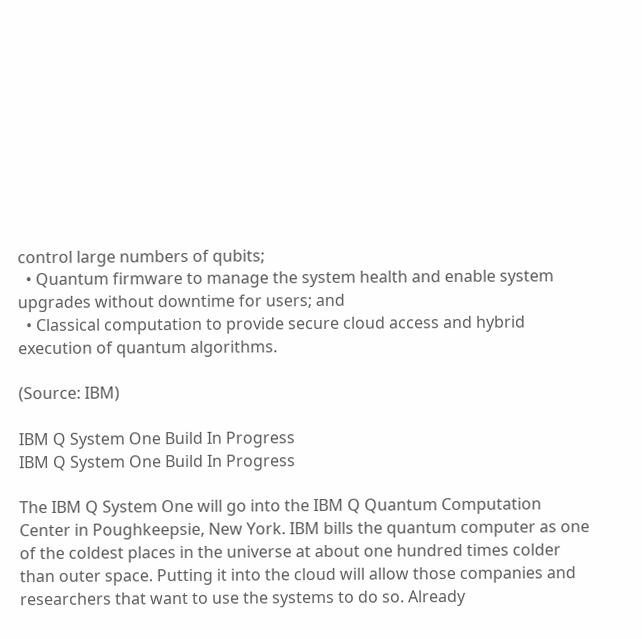control large numbers of qubits;
  • Quantum firmware to manage the system health and enable system upgrades without downtime for users; and
  • Classical computation to provide secure cloud access and hybrid execution of quantum algorithms.

(Source: IBM)

IBM Q System One Build In Progress
IBM Q System One Build In Progress

The IBM Q System One will go into the IBM Q Quantum Computation Center in Poughkeepsie, New York. IBM bills the quantum computer as one of the coldest places in the universe at about one hundred times colder than outer space. Putting it into the cloud will allow those companies and researchers that want to use the systems to do so. Already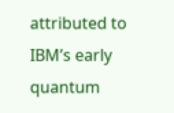attributed to IBM’s early quantum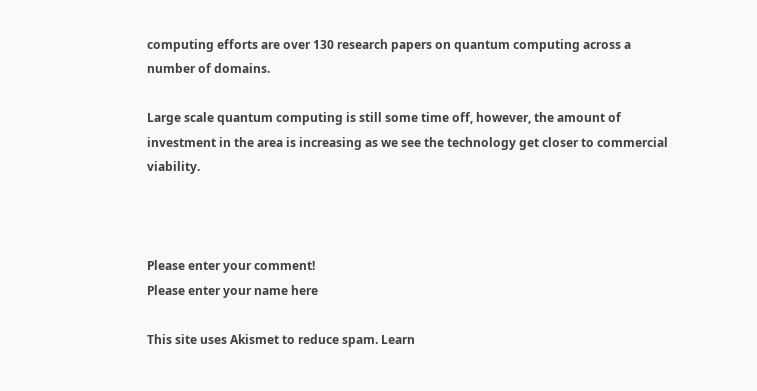computing efforts are over 130 research papers on quantum computing across a number of domains.

Large scale quantum computing is still some time off, however, the amount of investment in the area is increasing as we see the technology get closer to commercial viability.



Please enter your comment!
Please enter your name here

This site uses Akismet to reduce spam. Learn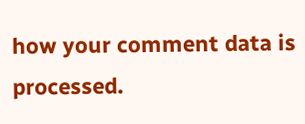how your comment data is processed.